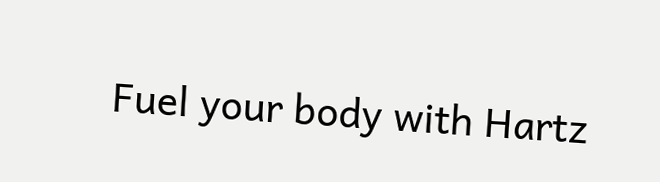Fuel your body with Hartz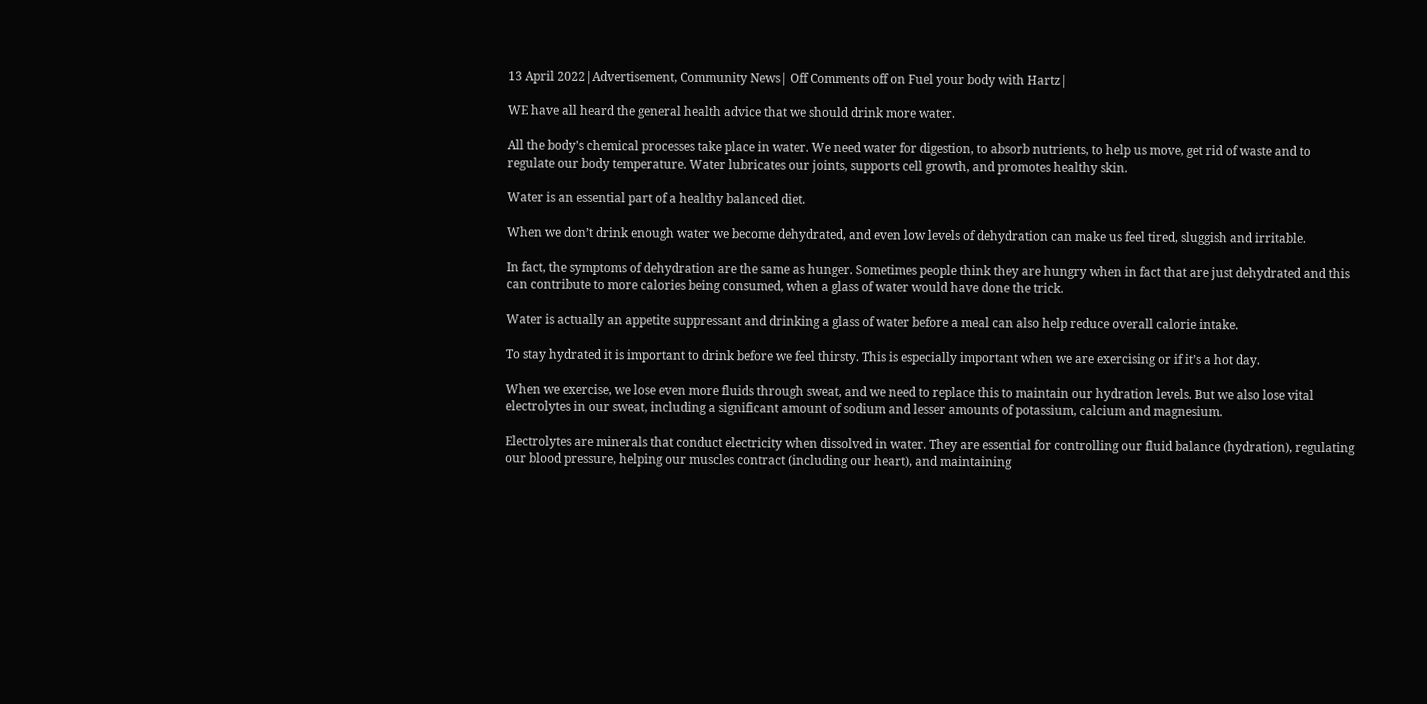13 April 2022|Advertisement, Community News| Off Comments off on Fuel your body with Hartz|

WE have all heard the general health advice that we should drink more water.

All the body’s chemical processes take place in water. We need water for digestion, to absorb nutrients, to help us move, get rid of waste and to regulate our body temperature. Water lubricates our joints, supports cell growth, and promotes healthy skin.

Water is an essential part of a healthy balanced diet.

When we don’t drink enough water we become dehydrated, and even low levels of dehydration can make us feel tired, sluggish and irritable.

In fact, the symptoms of dehydration are the same as hunger. Sometimes people think they are hungry when in fact that are just dehydrated and this can contribute to more calories being consumed, when a glass of water would have done the trick.

Water is actually an appetite suppressant and drinking a glass of water before a meal can also help reduce overall calorie intake.

To stay hydrated it is important to drink before we feel thirsty. This is especially important when we are exercising or if it’s a hot day.

When we exercise, we lose even more fluids through sweat, and we need to replace this to maintain our hydration levels. But we also lose vital electrolytes in our sweat, including a significant amount of sodium and lesser amounts of potassium, calcium and magnesium.

Electrolytes are minerals that conduct electricity when dissolved in water. They are essential for controlling our fluid balance (hydration), regulating our blood pressure, helping our muscles contract (including our heart), and maintaining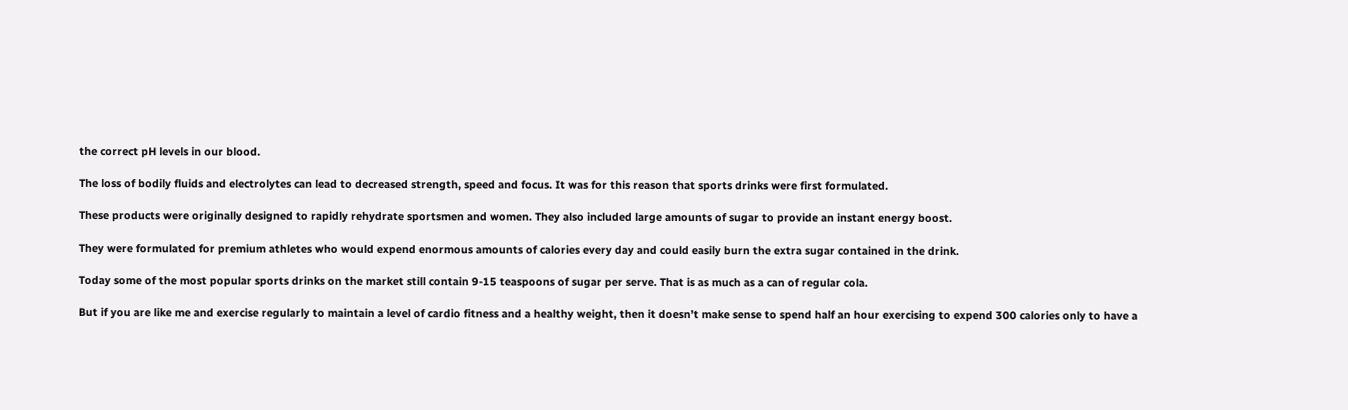the correct pH levels in our blood.

The loss of bodily fluids and electrolytes can lead to decreased strength, speed and focus. It was for this reason that sports drinks were first formulated.

These products were originally designed to rapidly rehydrate sportsmen and women. They also included large amounts of sugar to provide an instant energy boost.

They were formulated for premium athletes who would expend enormous amounts of calories every day and could easily burn the extra sugar contained in the drink.

Today some of the most popular sports drinks on the market still contain 9-15 teaspoons of sugar per serve. That is as much as a can of regular cola.

But if you are like me and exercise regularly to maintain a level of cardio fitness and a healthy weight, then it doesn’t make sense to spend half an hour exercising to expend 300 calories only to have a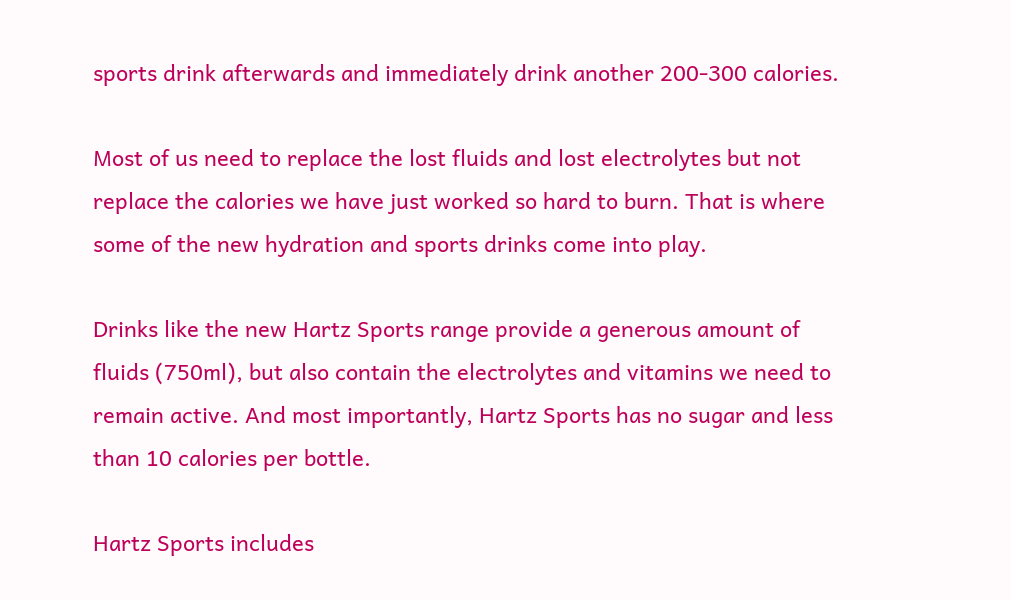sports drink afterwards and immediately drink another 200-300 calories.

Most of us need to replace the lost fluids and lost electrolytes but not replace the calories we have just worked so hard to burn. That is where some of the new hydration and sports drinks come into play.

Drinks like the new Hartz Sports range provide a generous amount of fluids (750ml), but also contain the electrolytes and vitamins we need to remain active. And most importantly, Hartz Sports has no sugar and less than 10 calories per bottle.

Hartz Sports includes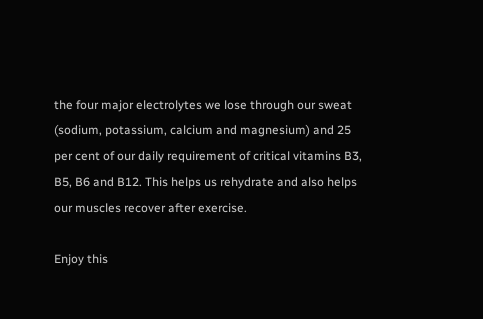the four major electrolytes we lose through our sweat (sodium, potassium, calcium and magnesium) and 25 per cent of our daily requirement of critical vitamins B3, B5, B6 and B12. This helps us rehydrate and also helps our muscles recover after exercise.

Enjoy this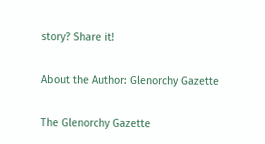story? Share it!

About the Author: Glenorchy Gazette

The Glenorchy Gazette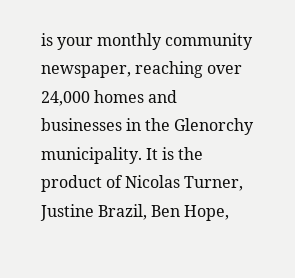is your monthly community newspaper, reaching over 24,000 homes and businesses in the Glenorchy municipality. It is the product of Nicolas Turner, Justine Brazil, Ben Hope,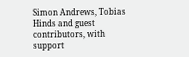Simon Andrews, Tobias Hinds and guest contributors, with support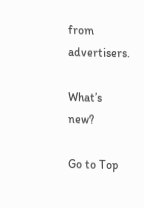from advertisers.

What’s new?

Go to Top